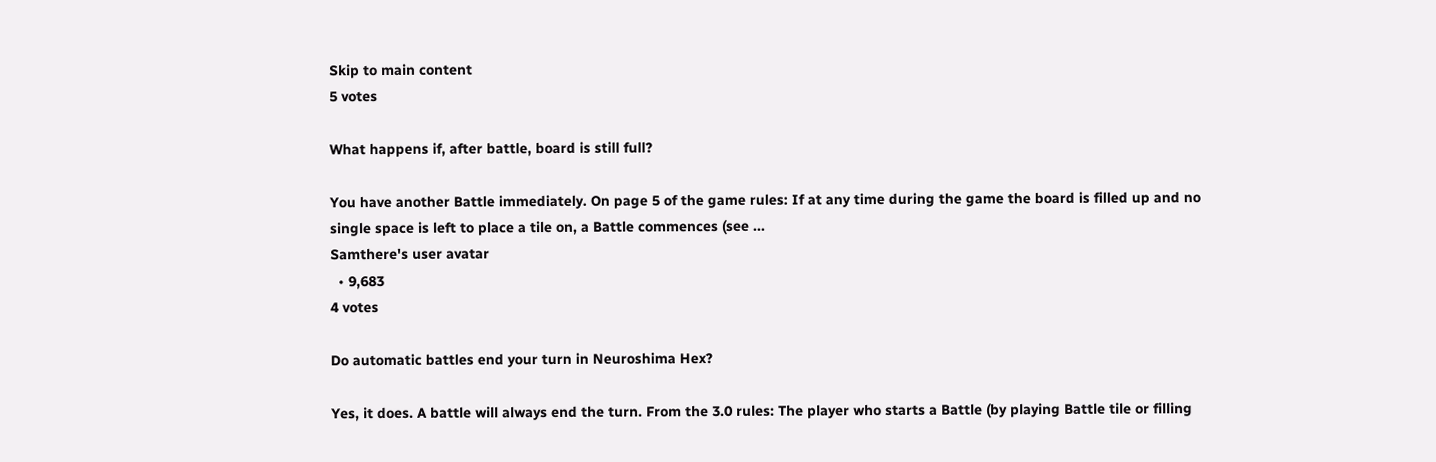Skip to main content
5 votes

What happens if, after battle, board is still full?

You have another Battle immediately. On page 5 of the game rules: If at any time during the game the board is filled up and no single space is left to place a tile on, a Battle commences (see ...
Samthere's user avatar
  • 9,683
4 votes

Do automatic battles end your turn in Neuroshima Hex?

Yes, it does. A battle will always end the turn. From the 3.0 rules: The player who starts a Battle (by playing Battle tile or filling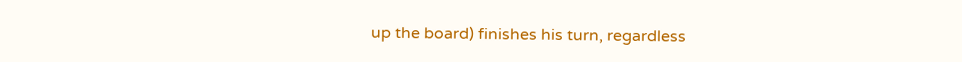up the board) finishes his turn, regardless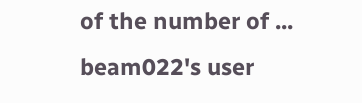of the number of ...
beam022's user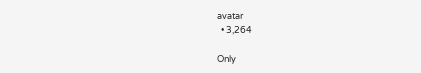avatar
  • 3,264

Only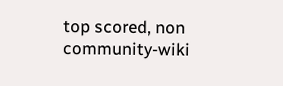top scored, non community-wiki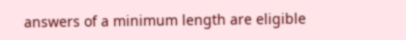answers of a minimum length are eligible